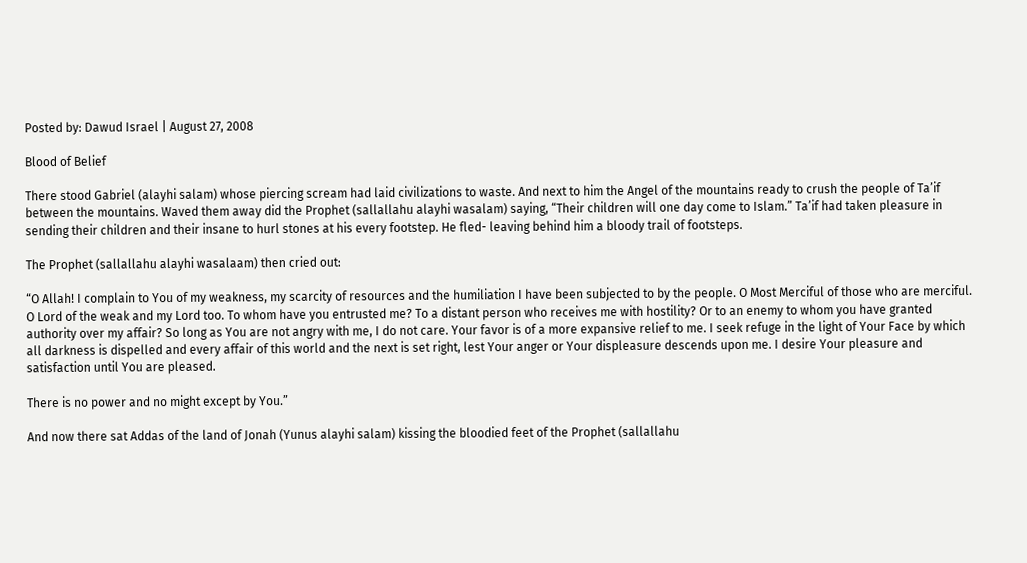Posted by: Dawud Israel | August 27, 2008

Blood of Belief

There stood Gabriel (alayhi salam) whose piercing scream had laid civilizations to waste. And next to him the Angel of the mountains ready to crush the people of Ta’if between the mountains. Waved them away did the Prophet (sallallahu alayhi wasalam) saying, “Their children will one day come to Islam.” Ta’if had taken pleasure in sending their children and their insane to hurl stones at his every footstep. He fled- leaving behind him a bloody trail of footsteps.

The Prophet (sallallahu alayhi wasalaam) then cried out:

“O Allah! I complain to You of my weakness, my scarcity of resources and the humiliation I have been subjected to by the people. O Most Merciful of those who are merciful. O Lord of the weak and my Lord too. To whom have you entrusted me? To a distant person who receives me with hostility? Or to an enemy to whom you have granted authority over my affair? So long as You are not angry with me, I do not care. Your favor is of a more expansive relief to me. I seek refuge in the light of Your Face by which all darkness is dispelled and every affair of this world and the next is set right, lest Your anger or Your displeasure descends upon me. I desire Your pleasure and satisfaction until You are pleased.

There is no power and no might except by You.”

And now there sat Addas of the land of Jonah (Yunus alayhi salam) kissing the bloodied feet of the Prophet (sallallahu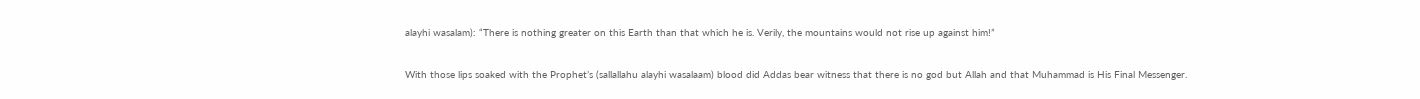alayhi wasalam): “There is nothing greater on this Earth than that which he is. Verily, the mountains would not rise up against him!”

With those lips soaked with the Prophet’s (sallallahu alayhi wasalaam) blood did Addas bear witness that there is no god but Allah and that Muhammad is His Final Messenger.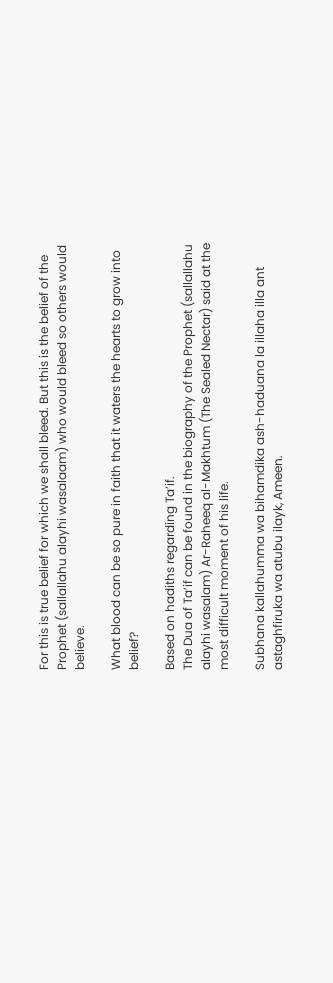For this is true belief for which we shall bleed. But this is the belief of the Prophet (sallallahu alayhi wasalaam) who would bleed so others would believe.

What blood can be so pure in faith that it waters the hearts to grow into belief?

Based on hadiths regarding Ta’if.
The Dua of Ta’if can be found in the biography of the Prophet (sallallahu alayhi wasalam) Ar-Raheeq al-Makhtum (The Sealed Nectar) said at the most difficult moment of his life.

Subhana kallahumma wa bihamdika ash-haduana la illaha illa ant astaghfiruka wa atubu ilayk, Ameen.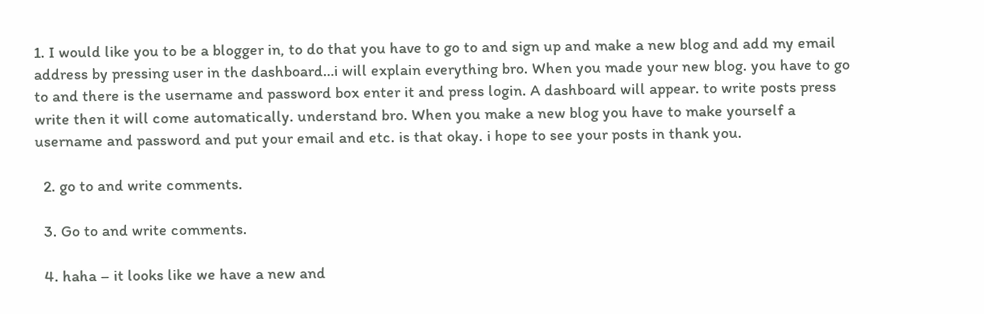1. I would like you to be a blogger in, to do that you have to go to and sign up and make a new blog and add my email address by pressing user in the dashboard…i will explain everything bro. When you made your new blog. you have to go to and there is the username and password box enter it and press login. A dashboard will appear. to write posts press write then it will come automatically. understand bro. When you make a new blog you have to make yourself a username and password and put your email and etc. is that okay. i hope to see your posts in thank you.

  2. go to and write comments.

  3. Go to and write comments.

  4. haha – it looks like we have a new and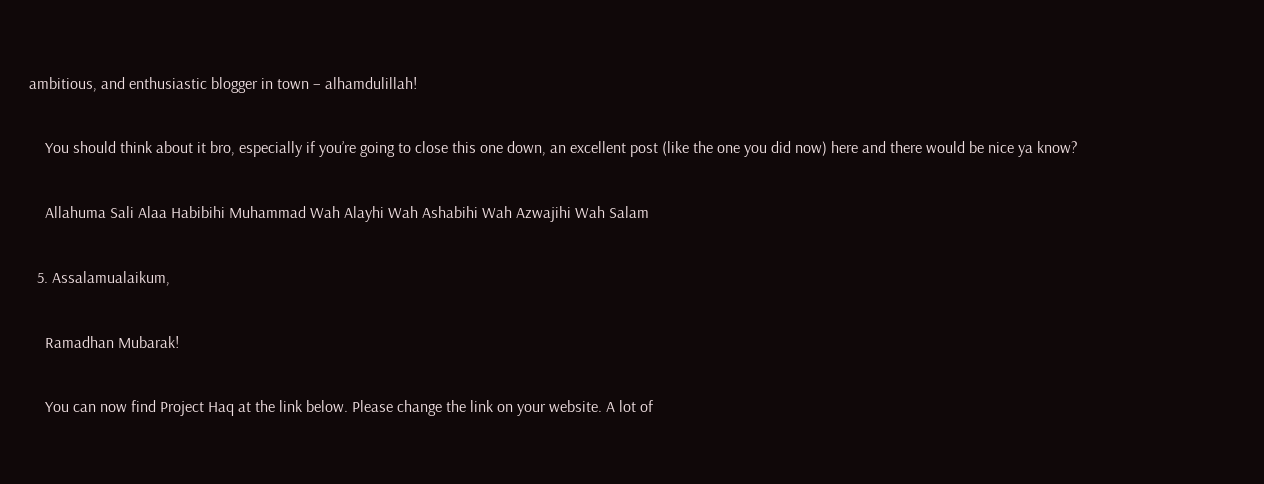ambitious, and enthusiastic blogger in town – alhamdulillah!

    You should think about it bro, especially if you’re going to close this one down, an excellent post (like the one you did now) here and there would be nice ya know?

    Allahuma Sali Alaa Habibihi Muhammad Wah Alayhi Wah Ashabihi Wah Azwajihi Wah Salam

  5. Assalamualaikum,

    Ramadhan Mubarak!

    You can now find Project Haq at the link below. Please change the link on your website. A lot of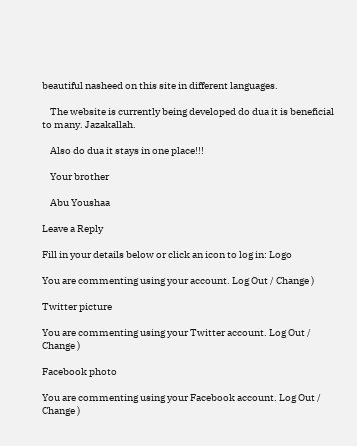beautiful nasheed on this site in different languages.

    The website is currently being developed do dua it is beneficial to many. Jazakallah.

    Also do dua it stays in one place!!!

    Your brother

    Abu Youshaa

Leave a Reply

Fill in your details below or click an icon to log in: Logo

You are commenting using your account. Log Out / Change )

Twitter picture

You are commenting using your Twitter account. Log Out / Change )

Facebook photo

You are commenting using your Facebook account. Log Out / Change )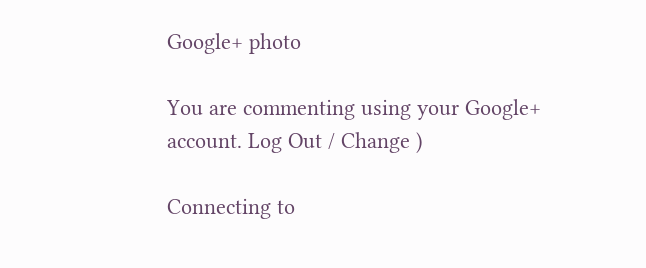Google+ photo

You are commenting using your Google+ account. Log Out / Change )

Connecting to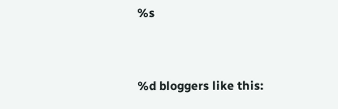%s


%d bloggers like this: